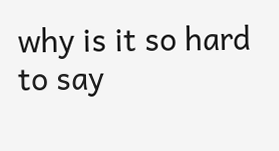why is it so hard to say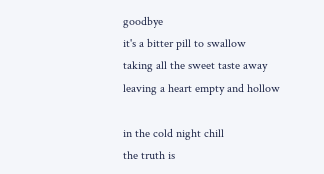goodbye
it's a bitter pill to swallow
taking all the sweet taste away
leaving a heart empty and hollow

in the cold night chill
the truth is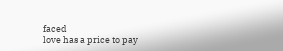faced
love has a price to pay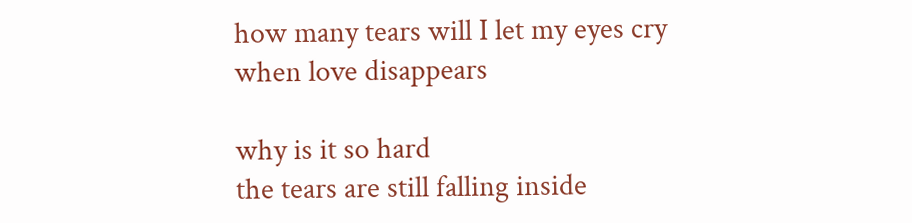how many tears will I let my eyes cry
when love disappears

why is it so hard
the tears are still falling inside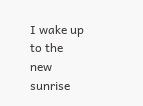I wake up to the new sunrise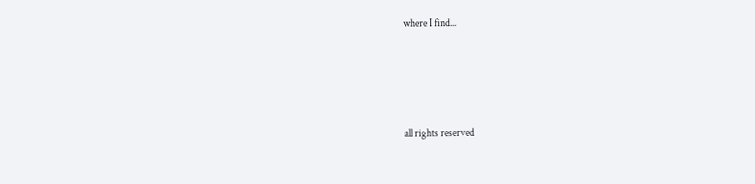where I find...




all rights reserved